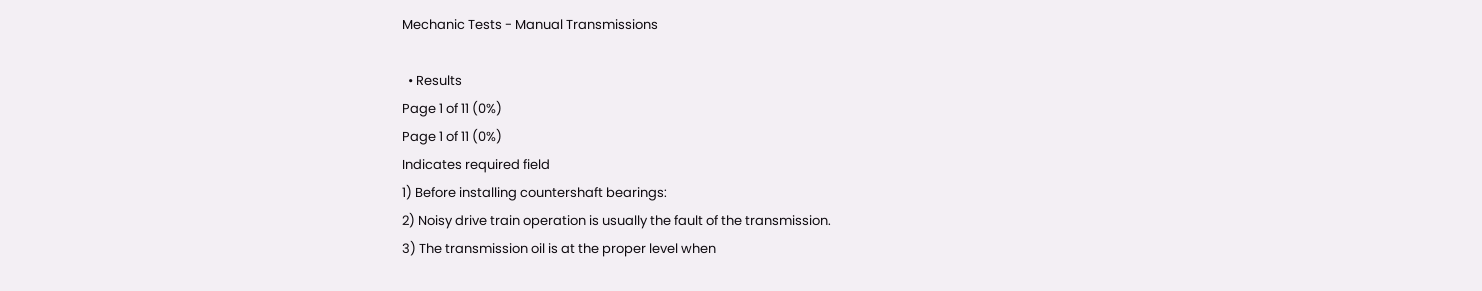Mechanic Tests - Manual Transmissions

  • Results
Page 1 of 11 (0%)
Page 1 of 11 (0%)
Indicates required field
1) Before installing countershaft bearings:
2) Noisy drive train operation is usually the fault of the transmission.
3) The transmission oil is at the proper level when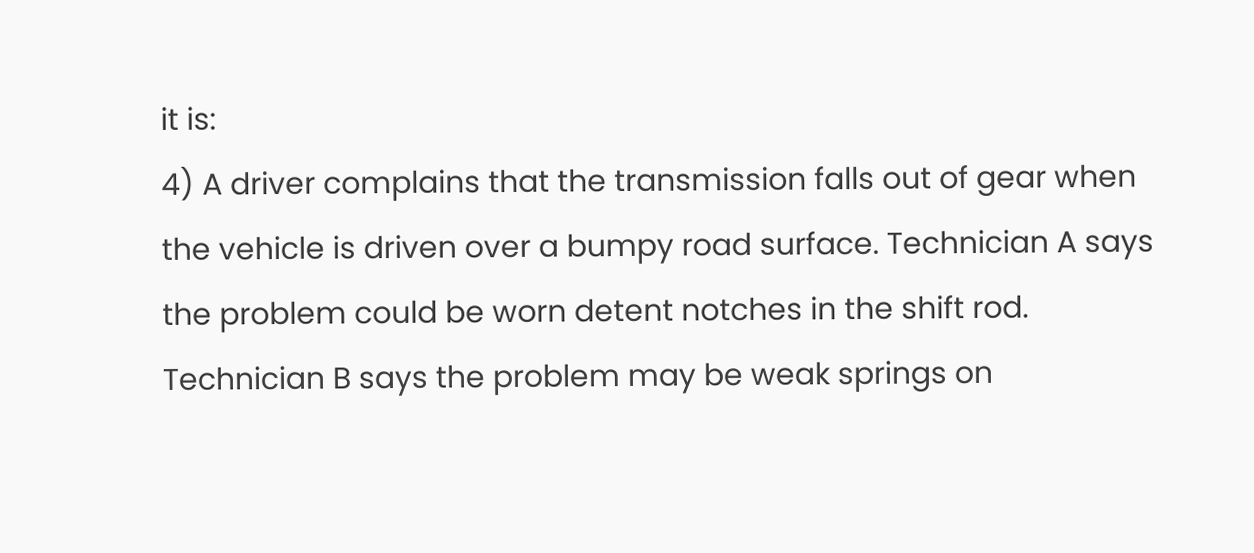it is:
4) A driver complains that the transmission falls out of gear when the vehicle is driven over a bumpy road surface. Technician A says the problem could be worn detent notches in the shift rod. Technician B says the problem may be weak springs on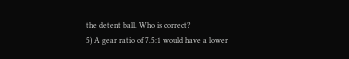the detent ball. Who is correct?
5) A gear ratio of 7.5:1 would have a lower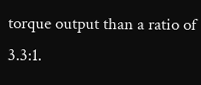torque output than a ratio of 3.3:1.